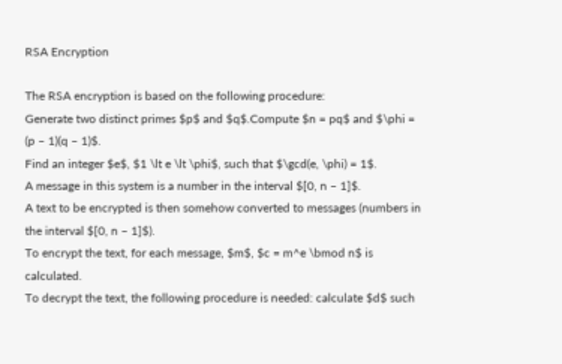RSA Encryption

The RSA encryption is based on the following procedure:
Generate two distinct primes $p$ and $q$.Compute $n = pq$ and $\phi = (p – 1)(q – 1)$.
Find an integer $e$, $1 \lt e \lt \phi$, such that $\gcd(e, \phi) = 1$.
A message in this system is a number in the interval $[0, n – 1]$.
A text to be encrypted is then somehow converted to messages (numbers in the interval $[0, n – 1]$).
To encrypt the text, for each message, $m$, $c = m^e \bmod n$ is calculated.
To decrypt the text, the following procedure is needed: calculate $d$ such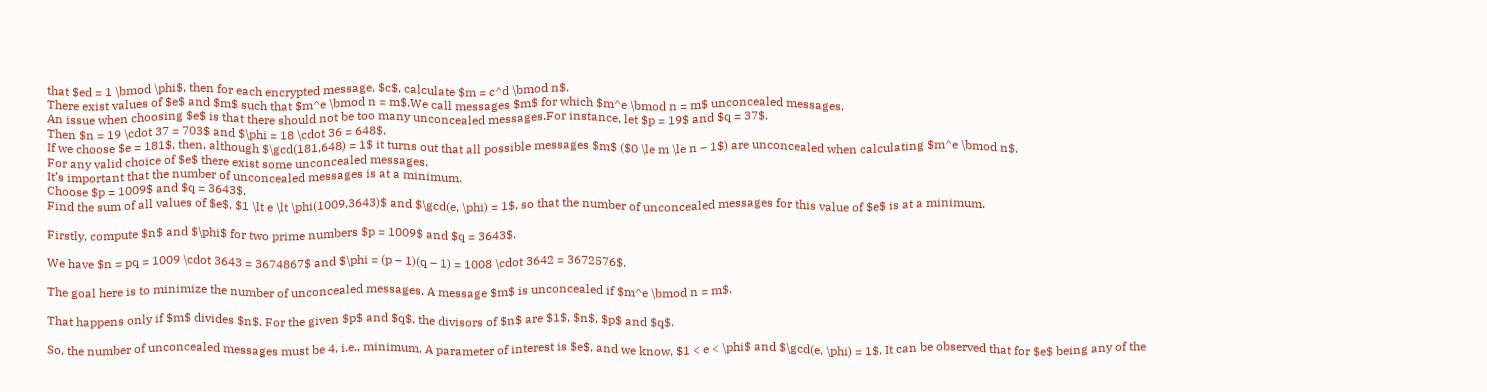that $ed = 1 \bmod \phi$, then for each encrypted message, $c$, calculate $m = c^d \bmod n$.
There exist values of $e$ and $m$ such that $m^e \bmod n = m$.We call messages $m$ for which $m^e \bmod n = m$ unconcealed messages.
An issue when choosing $e$ is that there should not be too many unconcealed messages.For instance, let $p = 19$ and $q = 37$.
Then $n = 19 \cdot 37 = 703$ and $\phi = 18 \cdot 36 = 648$.
If we choose $e = 181$, then, although $\gcd(181,648) = 1$ it turns out that all possible messages $m$ ($0 \le m \le n – 1$) are unconcealed when calculating $m^e \bmod n$.
For any valid choice of $e$ there exist some unconcealed messages.
It’s important that the number of unconcealed messages is at a minimum.
Choose $p = 1009$ and $q = 3643$.
Find the sum of all values of $e$, $1 \lt e \lt \phi(1009,3643)$ and $\gcd(e, \phi) = 1$, so that the number of unconcealed messages for this value of $e$ is at a minimum.

Firstly, compute $n$ and $\phi$ for two prime numbers $p = 1009$ and $q = 3643$.

We have $n = pq = 1009 \cdot 3643 = 3674867$ and $\phi = (p – 1)(q – 1) = 1008 \cdot 3642 = 3672576$.

The goal here is to minimize the number of unconcealed messages. A message $m$ is unconcealed if $m^e \bmod n = m$.

That happens only if $m$ divides $n$. For the given $p$ and $q$, the divisors of $n$ are $1$, $n$, $p$ and $q$.

So, the number of unconcealed messages must be 4, i.e., minimum. A parameter of interest is $e$, and we know, $1 < e < \phi$ and $\gcd(e, \phi) = 1$. It can be observed that for $e$ being any of the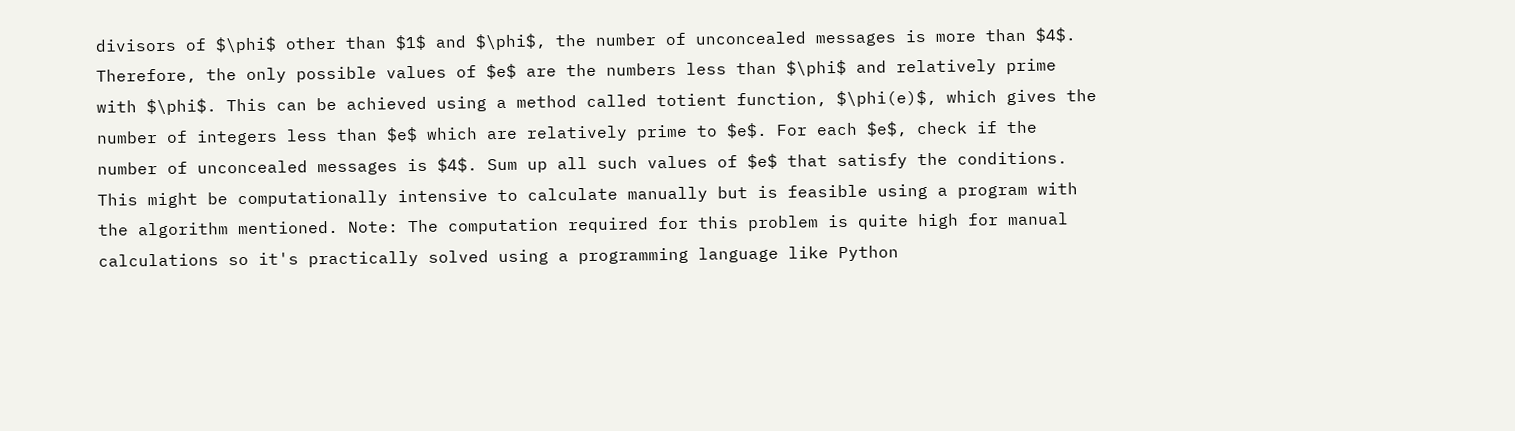divisors of $\phi$ other than $1$ and $\phi$, the number of unconcealed messages is more than $4$. Therefore, the only possible values of $e$ are the numbers less than $\phi$ and relatively prime with $\phi$. This can be achieved using a method called totient function, $\phi(e)$, which gives the number of integers less than $e$ which are relatively prime to $e$. For each $e$, check if the number of unconcealed messages is $4$. Sum up all such values of $e$ that satisfy the conditions. This might be computationally intensive to calculate manually but is feasible using a program with the algorithm mentioned. Note: The computation required for this problem is quite high for manual calculations so it's practically solved using a programming language like Python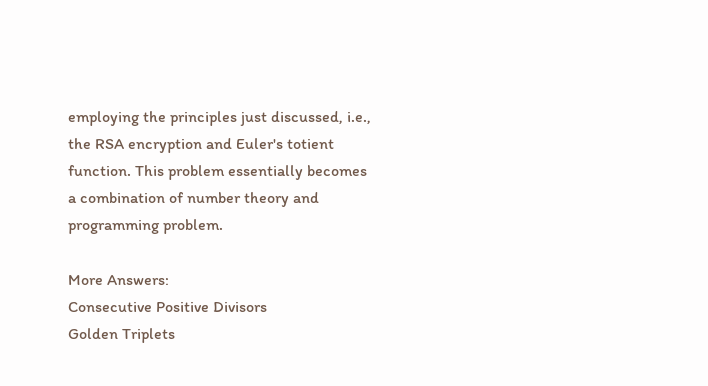employing the principles just discussed, i.e., the RSA encryption and Euler's totient function. This problem essentially becomes a combination of number theory and programming problem.

More Answers:
Consecutive Positive Divisors
Golden Triplets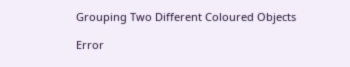Grouping Two Different Coloured Objects

Error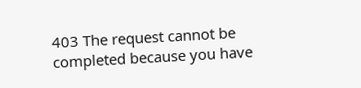403 The request cannot be completed because you have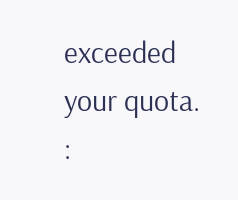exceeded your quota. :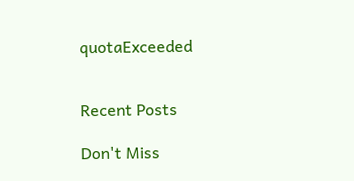quotaExceeded


Recent Posts

Don't Miss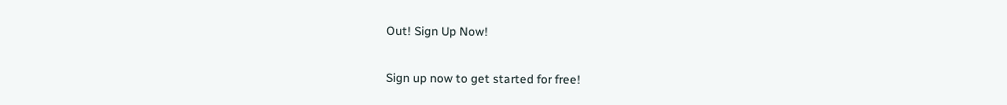Out! Sign Up Now!

Sign up now to get started for free!